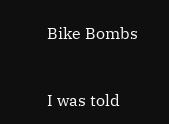Bike Bombs


I was told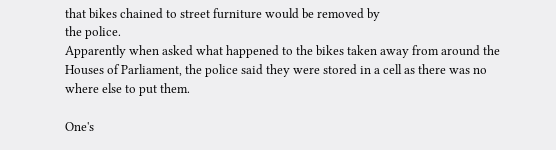that bikes chained to street furniture would be removed by
the police.
Apparently when asked what happened to the bikes taken away from around the Houses of Parliament, the police said they were stored in a cell as there was no where else to put them.

One's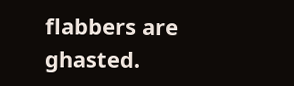flabbers are ghasted.